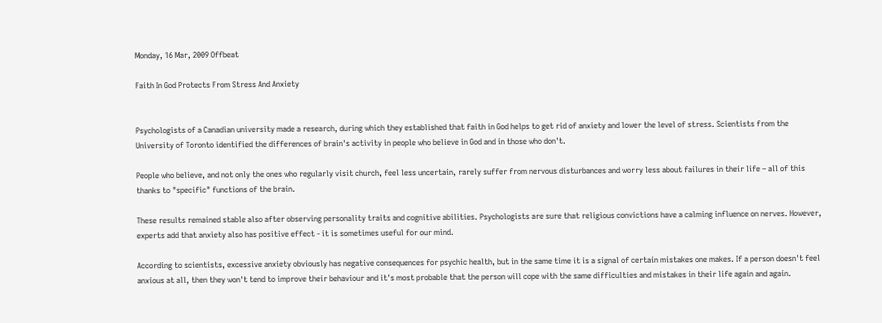Monday, 16 Mar, 2009 Offbeat

Faith In God Protects From Stress And Anxiety


Psychologists of a Canadian university made a research, during which they established that faith in God helps to get rid of anxiety and lower the level of stress. Scientists from the University of Toronto identified the differences of brain's activity in people who believe in God and in those who don't.

People who believe, and not only the ones who regularly visit church, feel less uncertain, rarely suffer from nervous disturbances and worry less about failures in their life – all of this thanks to "specific" functions of the brain.

These results remained stable also after observing personality traits and cognitive abilities. Psychologists are sure that religious convictions have a calming influence on nerves. However, experts add that anxiety also has positive effect - it is sometimes useful for our mind.

According to scientists, excessive anxiety obviously has negative consequences for psychic health, but in the same time it is a signal of certain mistakes one makes. If a person doesn't feel anxious at all, then they won't tend to improve their behaviour and it's most probable that the person will cope with the same difficulties and mistakes in their life again and again.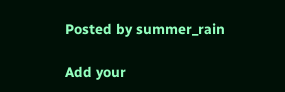Posted by summer_rain

Add your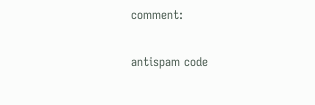comment:

antispam code